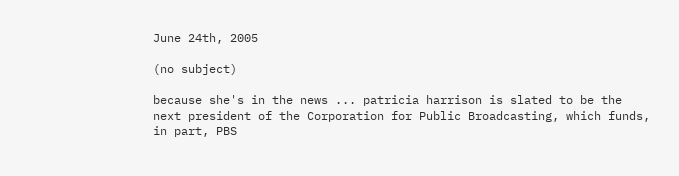June 24th, 2005

(no subject)

because she's in the news ... patricia harrison is slated to be the next president of the Corporation for Public Broadcasting, which funds, in part, PBS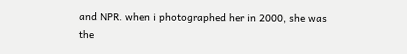and NPR. when i photographed her in 2000, she was the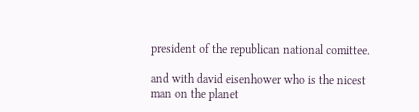president of the republican national comittee.

and with david eisenhower who is the nicest man on the planet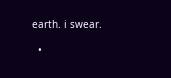earth. i swear.

  •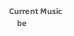Current Music
    be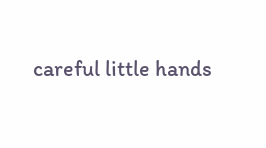careful little hands